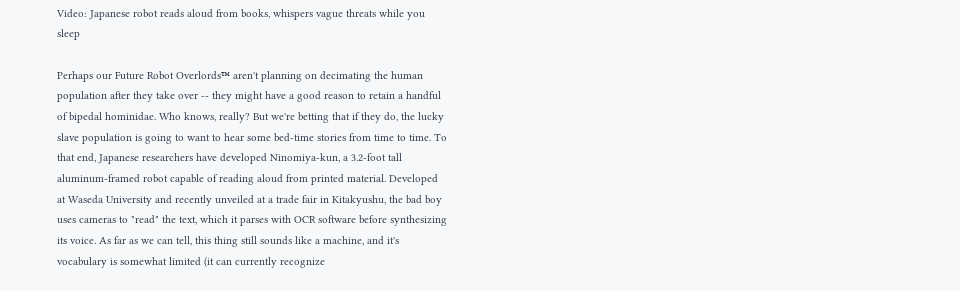Video: Japanese robot reads aloud from books, whispers vague threats while you sleep

Perhaps our Future Robot Overlords™ aren't planning on decimating the human population after they take over -- they might have a good reason to retain a handful of bipedal hominidae. Who knows, really? But we're betting that if they do, the lucky slave population is going to want to hear some bed-time stories from time to time. To that end, Japanese researchers have developed Ninomiya-kun, a 3.2-foot tall aluminum-framed robot capable of reading aloud from printed material. Developed at Waseda University and recently unveiled at a trade fair in Kitakyushu, the bad boy uses cameras to "read" the text, which it parses with OCR software before synthesizing its voice. As far as we can tell, this thing still sounds like a machine, and it's vocabulary is somewhat limited (it can currently recognize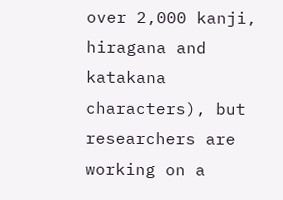over 2,000 kanji, hiragana and katakana characters), but researchers are working on a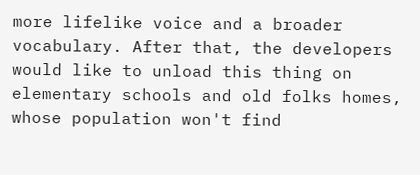more lifelike voice and a broader vocabulary. After that, the developers would like to unload this thing on elementary schools and old folks homes, whose population won't find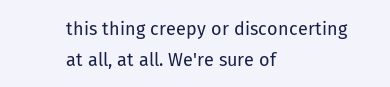this thing creepy or disconcerting at all, at all. We're sure of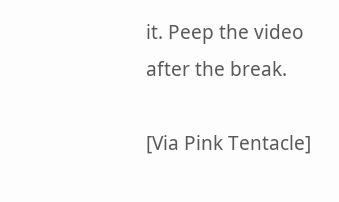it. Peep the video after the break.

[Via Pink Tentacle]